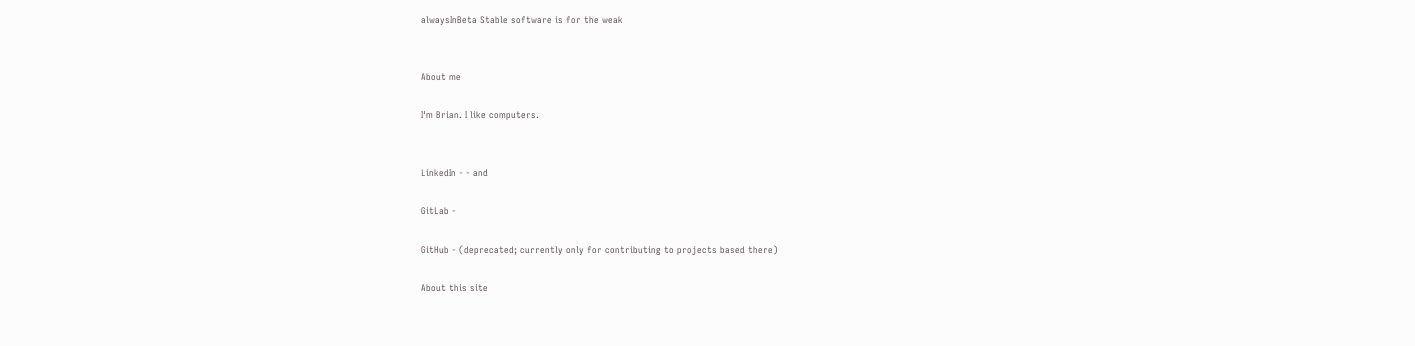alwaysInBeta Stable software is for the weak


About me

I'm Brian. I like computers.


LinkedIn - - and

GitLab -

GitHub - (deprecated; currently only for contributing to projects based there)

About this site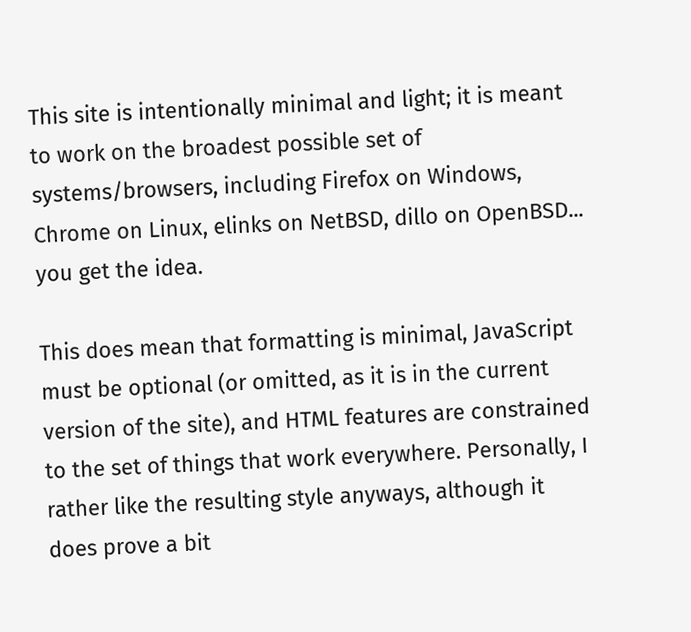This site is intentionally minimal and light; it is meant to work on the broadest possible set of systems/browsers, including Firefox on Windows, Chrome on Linux, elinks on NetBSD, dillo on OpenBSD... you get the idea.

This does mean that formatting is minimal, JavaScript must be optional (or omitted, as it is in the current version of the site), and HTML features are constrained to the set of things that work everywhere. Personally, I rather like the resulting style anyways, although it does prove a bit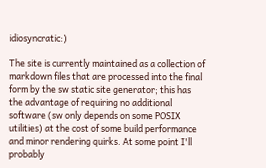idiosyncratic:)

The site is currently maintained as a collection of markdown files that are processed into the final form by the sw static site generator; this has the advantage of requiring no additional software (sw only depends on some POSIX utilities) at the cost of some build performance and minor rendering quirks. At some point I'll probably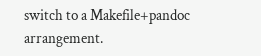switch to a Makefile+pandoc arrangement.